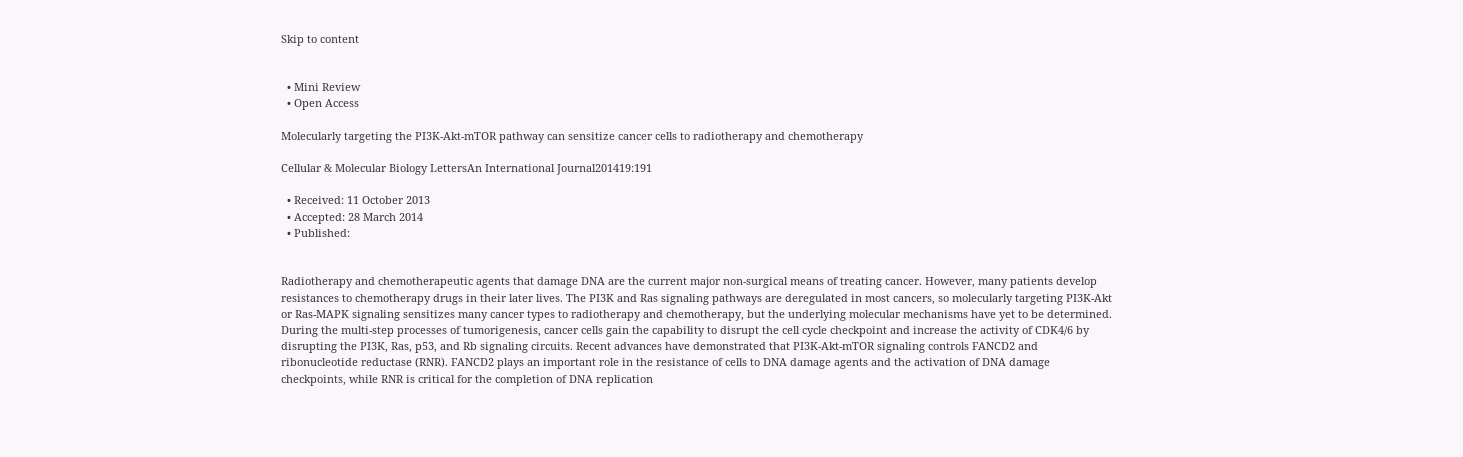Skip to content


  • Mini Review
  • Open Access

Molecularly targeting the PI3K-Akt-mTOR pathway can sensitize cancer cells to radiotherapy and chemotherapy

Cellular & Molecular Biology LettersAn International Journal201419:191

  • Received: 11 October 2013
  • Accepted: 28 March 2014
  • Published:


Radiotherapy and chemotherapeutic agents that damage DNA are the current major non-surgical means of treating cancer. However, many patients develop resistances to chemotherapy drugs in their later lives. The PI3K and Ras signaling pathways are deregulated in most cancers, so molecularly targeting PI3K-Akt or Ras-MAPK signaling sensitizes many cancer types to radiotherapy and chemotherapy, but the underlying molecular mechanisms have yet to be determined. During the multi-step processes of tumorigenesis, cancer cells gain the capability to disrupt the cell cycle checkpoint and increase the activity of CDK4/6 by disrupting the PI3K, Ras, p53, and Rb signaling circuits. Recent advances have demonstrated that PI3K-Akt-mTOR signaling controls FANCD2 and ribonucleotide reductase (RNR). FANCD2 plays an important role in the resistance of cells to DNA damage agents and the activation of DNA damage checkpoints, while RNR is critical for the completion of DNA replication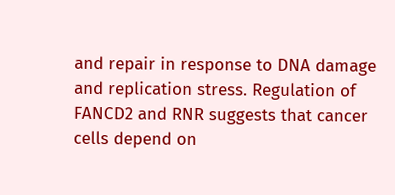and repair in response to DNA damage and replication stress. Regulation of FANCD2 and RNR suggests that cancer cells depend on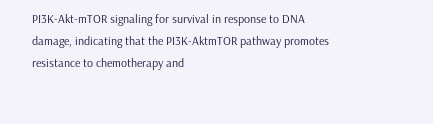PI3K-Akt-mTOR signaling for survival in response to DNA damage, indicating that the PI3K-AktmTOR pathway promotes resistance to chemotherapy and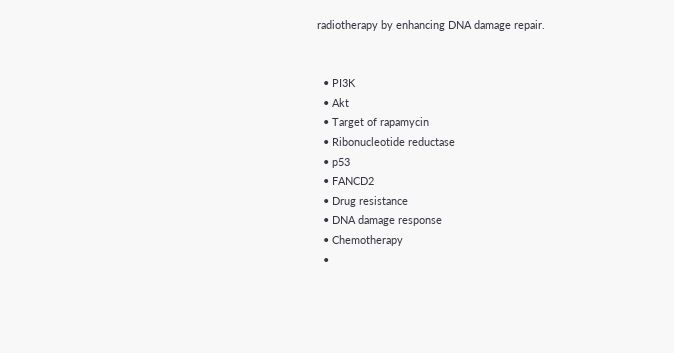radiotherapy by enhancing DNA damage repair.


  • PI3K
  • Akt
  • Target of rapamycin
  • Ribonucleotide reductase
  • p53
  • FANCD2
  • Drug resistance
  • DNA damage response
  • Chemotherapy
  •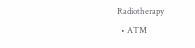Radiotherapy
  • ATM